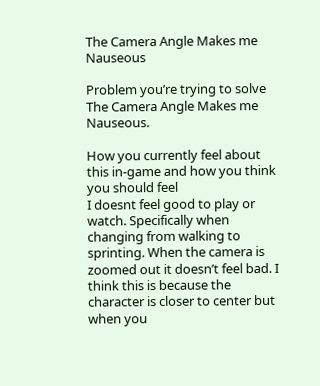The Camera Angle Makes me Nauseous

Problem you’re trying to solve
The Camera Angle Makes me Nauseous.

How you currently feel about this in-game and how you think you should feel
I doesnt feel good to play or watch. Specifically when changing from walking to sprinting. When the camera is zoomed out it doesn’t feel bad. I think this is because the character is closer to center but when you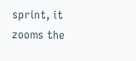sprint, it zooms the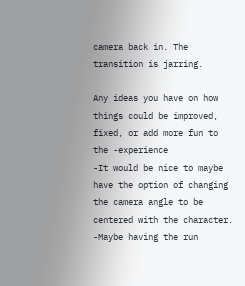camera back in. The transition is jarring.

Any ideas you have on how things could be improved, fixed, or add more fun to the -experience
-It would be nice to maybe have the option of changing the camera angle to be centered with the character.
-Maybe having the run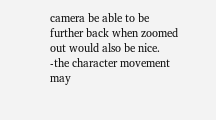camera be able to be further back when zoomed out would also be nice.
-the character movement may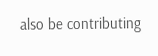also be contributing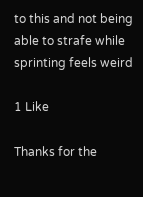to this and not being able to strafe while sprinting feels weird

1 Like

Thanks for the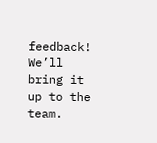feedback! We’ll bring it up to the team.